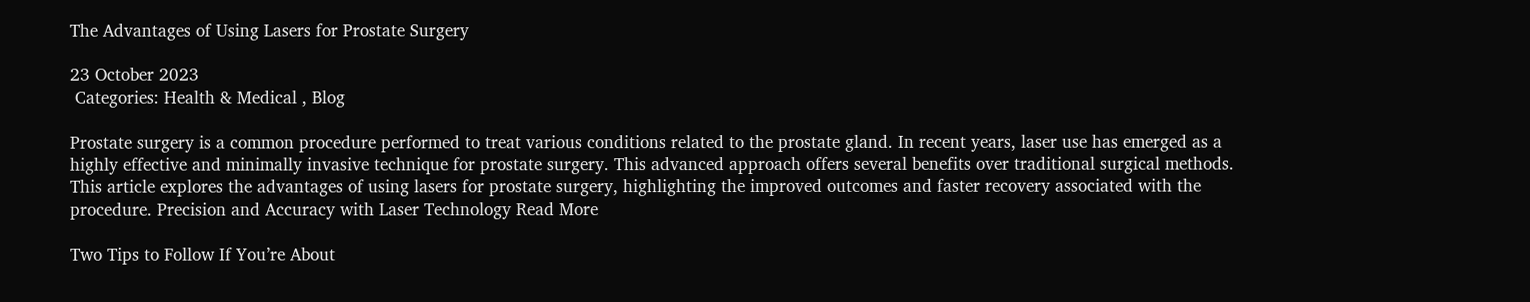The Advantages of Using Lasers for Prostate Surgery

23 October 2023
 Categories: Health & Medical , Blog

Prostate surgery is a common procedure performed to treat various conditions related to the prostate gland. In recent years, laser use has emerged as a highly effective and minimally invasive technique for prostate surgery. This advanced approach offers several benefits over traditional surgical methods. This article explores the advantages of using lasers for prostate surgery, highlighting the improved outcomes and faster recovery associated with the procedure. Precision and Accuracy with Laser Technology Read More

Two Tips to Follow If You’re About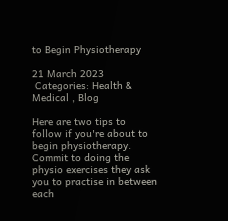to Begin Physiotherapy

21 March 2023
 Categories: Health & Medical , Blog

Here are two tips to follow if you're about to begin physiotherapy. Commit to doing the physio exercises they ask you to practise in between each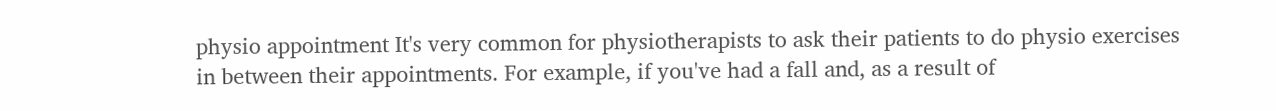physio appointment It's very common for physiotherapists to ask their patients to do physio exercises in between their appointments. For example, if you've had a fall and, as a result of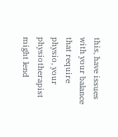this, have issues with your balance that require physio, your physiotherapist might lend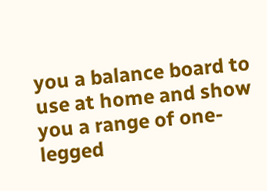you a balance board to use at home and show you a range of one-legged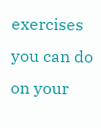exercises you can do on your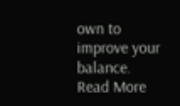own to improve your balance. Read More